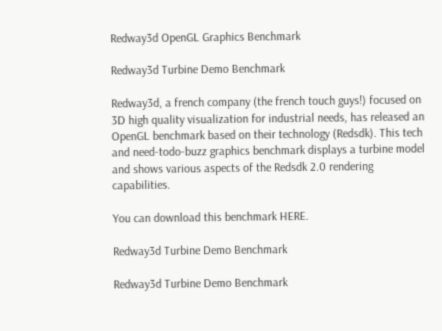Redway3d OpenGL Graphics Benchmark

Redway3d Turbine Demo Benchmark

Redway3d, a french company (the french touch guys!) focused on 3D high quality visualization for industrial needs, has released an OpenGL benchmark based on their technology (Redsdk). This tech and need-todo-buzz graphics benchmark displays a turbine model and shows various aspects of the Redsdk 2.0 rendering capabilities.

You can download this benchmark HERE.

Redway3d Turbine Demo Benchmark

Redway3d Turbine Demo Benchmark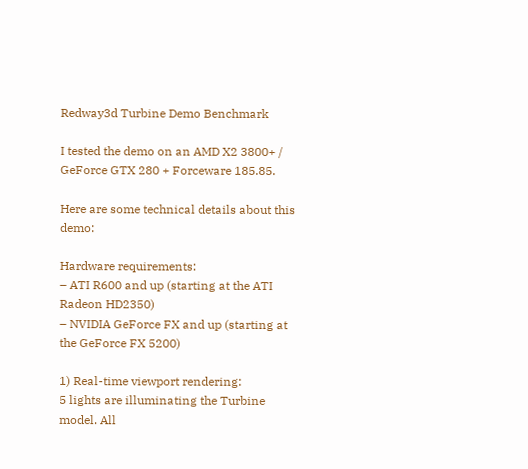Redway3d Turbine Demo Benchmark

I tested the demo on an AMD X2 3800+ / GeForce GTX 280 + Forceware 185.85.

Here are some technical details about this demo:

Hardware requirements:
– ATI R600 and up (starting at the ATI Radeon HD2350)
– NVIDIA GeForce FX and up (starting at the GeForce FX 5200)

1) Real-time viewport rendering:
5 lights are illuminating the Turbine model. All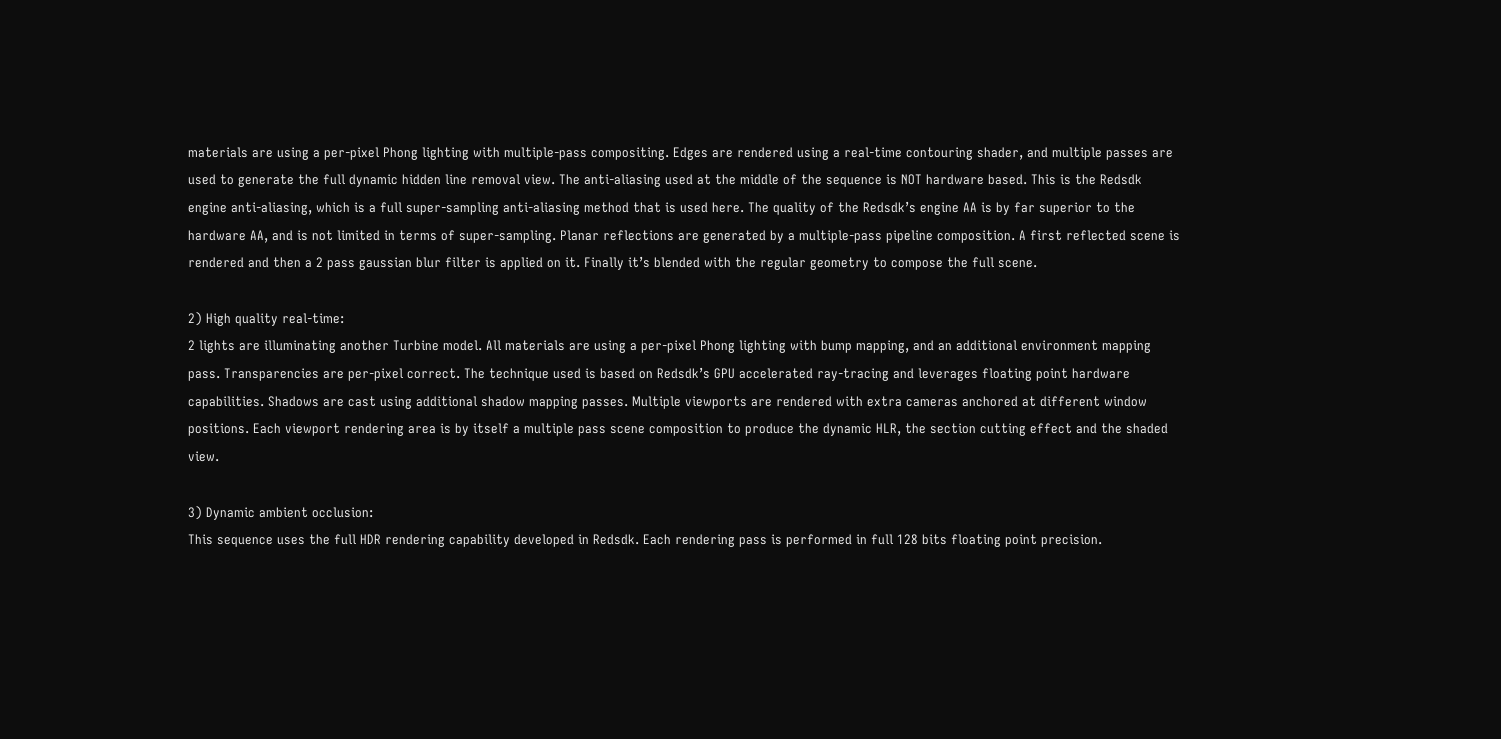materials are using a per-pixel Phong lighting with multiple-pass compositing. Edges are rendered using a real-time contouring shader, and multiple passes are used to generate the full dynamic hidden line removal view. The anti-aliasing used at the middle of the sequence is NOT hardware based. This is the Redsdk engine anti-aliasing, which is a full super-sampling anti-aliasing method that is used here. The quality of the Redsdk’s engine AA is by far superior to the hardware AA, and is not limited in terms of super-sampling. Planar reflections are generated by a multiple-pass pipeline composition. A first reflected scene is rendered and then a 2 pass gaussian blur filter is applied on it. Finally it’s blended with the regular geometry to compose the full scene.

2) High quality real-time:
2 lights are illuminating another Turbine model. All materials are using a per-pixel Phong lighting with bump mapping, and an additional environment mapping pass. Transparencies are per-pixel correct. The technique used is based on Redsdk’s GPU accelerated ray-tracing and leverages floating point hardware capabilities. Shadows are cast using additional shadow mapping passes. Multiple viewports are rendered with extra cameras anchored at different window positions. Each viewport rendering area is by itself a multiple pass scene composition to produce the dynamic HLR, the section cutting effect and the shaded view.

3) Dynamic ambient occlusion:
This sequence uses the full HDR rendering capability developed in Redsdk. Each rendering pass is performed in full 128 bits floating point precision.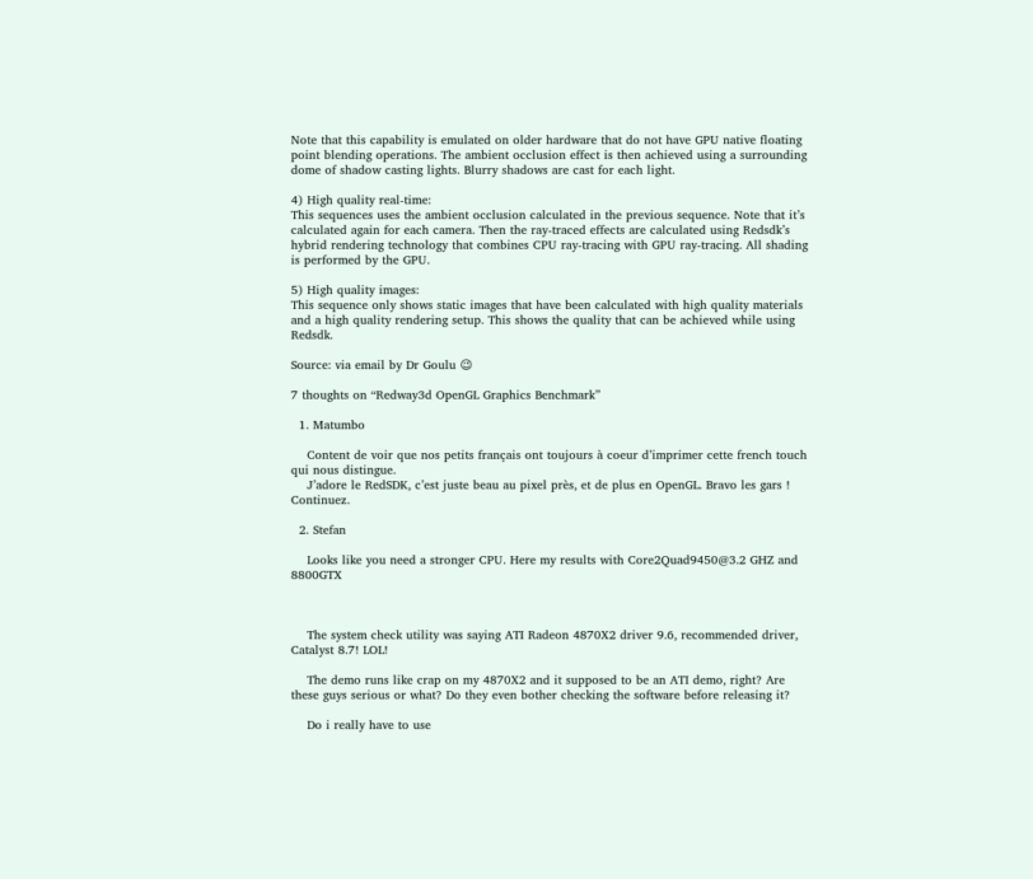Note that this capability is emulated on older hardware that do not have GPU native floating point blending operations. The ambient occlusion effect is then achieved using a surrounding dome of shadow casting lights. Blurry shadows are cast for each light.

4) High quality real-time:
This sequences uses the ambient occlusion calculated in the previous sequence. Note that it’s calculated again for each camera. Then the ray-traced effects are calculated using Redsdk’s hybrid rendering technology that combines CPU ray-tracing with GPU ray-tracing. All shading is performed by the GPU.

5) High quality images:
This sequence only shows static images that have been calculated with high quality materials and a high quality rendering setup. This shows the quality that can be achieved while using Redsdk.

Source: via email by Dr Goulu 😉

7 thoughts on “Redway3d OpenGL Graphics Benchmark”

  1. Matumbo

    Content de voir que nos petits français ont toujours à coeur d’imprimer cette french touch qui nous distingue.
    J’adore le RedSDK, c’est juste beau au pixel près, et de plus en OpenGL. Bravo les gars ! Continuez.

  2. Stefan

    Looks like you need a stronger CPU. Here my results with Core2Quad9450@3.2 GHZ and 8800GTX



    The system check utility was saying ATI Radeon 4870X2 driver 9.6, recommended driver, Catalyst 8.7! LOL!

    The demo runs like crap on my 4870X2 and it supposed to be an ATI demo, right? Are these guys serious or what? Do they even bother checking the software before releasing it?

    Do i really have to use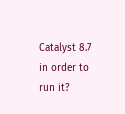Catalyst 8.7 in order to run it?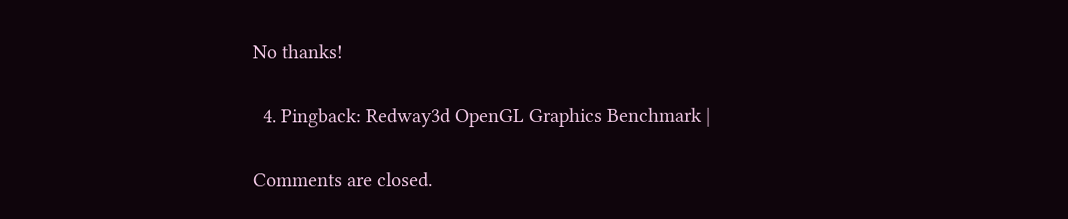No thanks!

  4. Pingback: Redway3d OpenGL Graphics Benchmark |

Comments are closed.